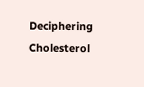Deciphering Cholesterol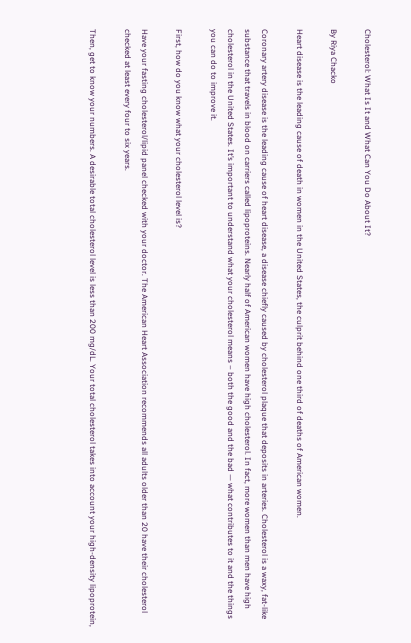Cholesterol: What Is It and What Can You Do About It?

By Riya Chacko

Heart disease is the leading cause of death in women in the United States, the culprit behind one third of deaths of American women.

Coronary artery disease is the leading cause of heart disease, a disease chiefly caused by cholesterol plaque that deposits in arteries. Cholesterol is a waxy, fat-like substance that travels in blood on carriers called lipoproteins. Nearly half of American women have high cholesterol. In fact, more women than men have high cholesterol in the United States. It’s important to understand what your cholesterol means – both the good and the bad — what contributes to it and the things you can do to improve it.

First, how do you know what your cholesterol level is?

Have your fasting cholesterol/lipid panel checked with your doctor. The American Heart Association recommends all adults older than 20 have their cholesterol checked at least every four to six years.

Then, get to know your numbers. A desirable total cholesterol level is less than 200 mg/dL. Your total cholesterol takes into account your high-density lipoprotein,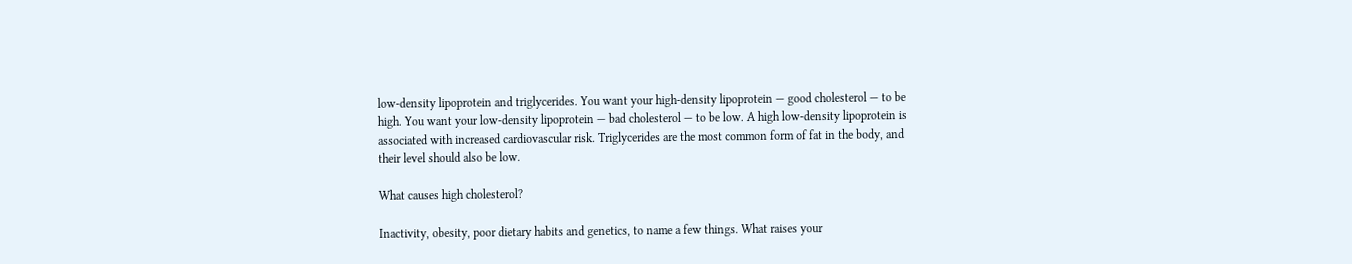low-density lipoprotein and triglycerides. You want your high-density lipoprotein — good cholesterol — to be high. You want your low-density lipoprotein — bad cholesterol — to be low. A high low-density lipoprotein is associated with increased cardiovascular risk. Triglycerides are the most common form of fat in the body, and their level should also be low.

What causes high cholesterol?

Inactivity, obesity, poor dietary habits and genetics, to name a few things. What raises your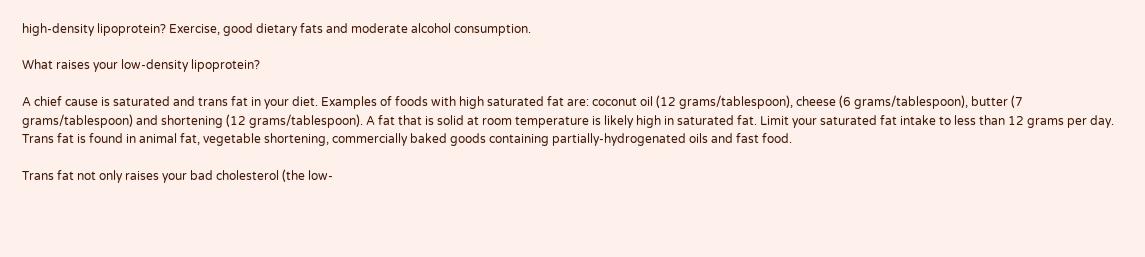high-density lipoprotein? Exercise, good dietary fats and moderate alcohol consumption.

What raises your low-density lipoprotein?

A chief cause is saturated and trans fat in your diet. Examples of foods with high saturated fat are: coconut oil (12 grams/tablespoon), cheese (6 grams/tablespoon), butter (7 grams/tablespoon) and shortening (12 grams/tablespoon). A fat that is solid at room temperature is likely high in saturated fat. Limit your saturated fat intake to less than 12 grams per day. Trans fat is found in animal fat, vegetable shortening, commercially baked goods containing partially-hydrogenated oils and fast food.

Trans fat not only raises your bad cholesterol (the low-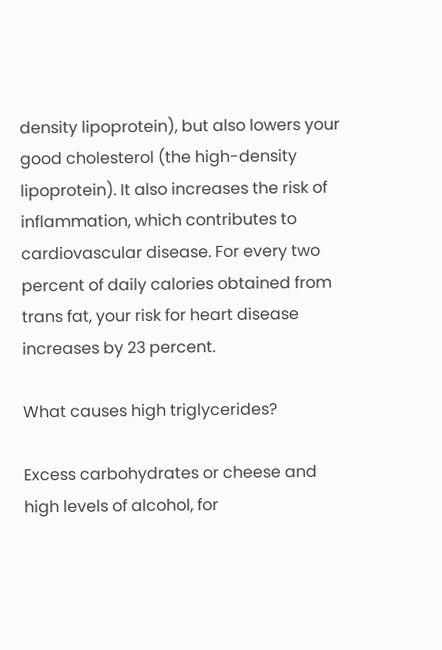density lipoprotein), but also lowers your good cholesterol (the high-density lipoprotein). It also increases the risk of inflammation, which contributes to cardiovascular disease. For every two percent of daily calories obtained from trans fat, your risk for heart disease increases by 23 percent.

What causes high triglycerides?

Excess carbohydrates or cheese and high levels of alcohol, for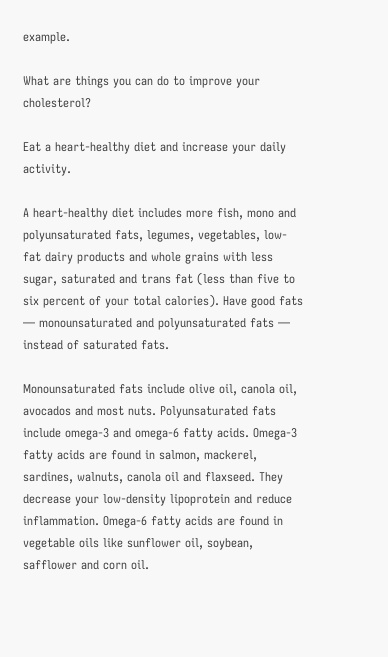example.

What are things you can do to improve your cholesterol?

Eat a heart-healthy diet and increase your daily activity.

A heart-healthy diet includes more fish, mono and polyunsaturated fats, legumes, vegetables, low-fat dairy products and whole grains with less sugar, saturated and trans fat (less than five to six percent of your total calories). Have good fats — monounsaturated and polyunsaturated fats — instead of saturated fats.

Monounsaturated fats include olive oil, canola oil, avocados and most nuts. Polyunsaturated fats include omega-3 and omega-6 fatty acids. Omega-3 fatty acids are found in salmon, mackerel, sardines, walnuts, canola oil and flaxseed. They decrease your low-density lipoprotein and reduce inflammation. Omega-6 fatty acids are found in vegetable oils like sunflower oil, soybean, safflower and corn oil.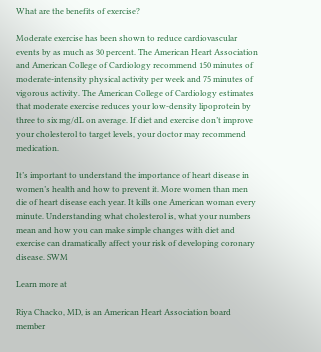What are the benefits of exercise?

Moderate exercise has been shown to reduce cardiovascular events by as much as 30 percent. The American Heart Association and American College of Cardiology recommend 150 minutes of moderate-intensity physical activity per week and 75 minutes of vigorous activity. The American College of Cardiology estimates that moderate exercise reduces your low-density lipoprotein by three to six mg/dL on average. If diet and exercise don’t improve your cholesterol to target levels, your doctor may recommend medication.

It’s important to understand the importance of heart disease in women’s health and how to prevent it. More women than men die of heart disease each year. It kills one American woman every minute. Understanding what cholesterol is, what your numbers mean and how you can make simple changes with diet and exercise can dramatically affect your risk of developing coronary disease. SWM

Learn more at

Riya Chacko, MD, is an American Heart Association board member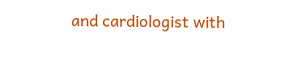and cardiologist with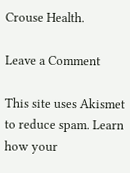Crouse Health.

Leave a Comment

This site uses Akismet to reduce spam. Learn how your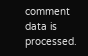comment data is processed.